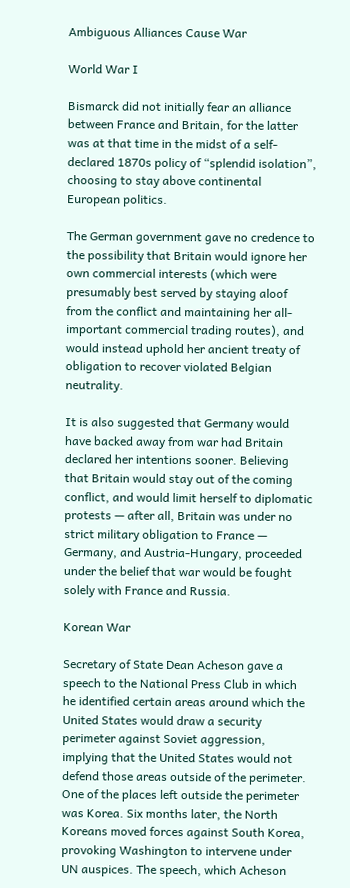Ambiguous Alliances Cause War

World War I

Bismarck did not initially fear an alliance between France and Britain, for the latter was at that time in the midst of a self-declared 1870s policy of “splendid isolation”, choosing to stay above continental European politics.

The German government gave no credence to the possibility that Britain would ignore her own commercial interests (which were presumably best served by staying aloof from the conflict and maintaining her all-important commercial trading routes), and would instead uphold her ancient treaty of obligation to recover violated Belgian neutrality.

It is also suggested that Germany would have backed away from war had Britain declared her intentions sooner. Believing that Britain would stay out of the coming conflict, and would limit herself to diplomatic protests — after all, Britain was under no strict military obligation to France — Germany, and Austria-Hungary, proceeded under the belief that war would be fought solely with France and Russia.

Korean War

Secretary of State Dean Acheson gave a speech to the National Press Club in which he identified certain areas around which the United States would draw a security perimeter against Soviet aggression, implying that the United States would not defend those areas outside of the perimeter. One of the places left outside the perimeter was Korea. Six months later, the North Koreans moved forces against South Korea, provoking Washington to intervene under UN auspices. The speech, which Acheson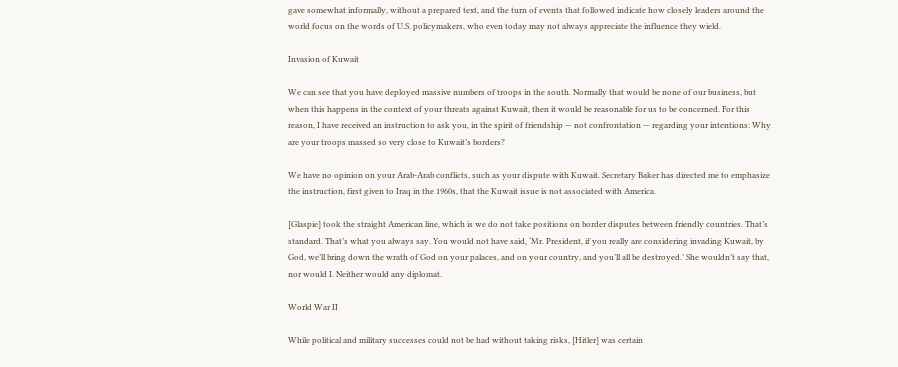gave somewhat informally, without a prepared text, and the turn of events that followed indicate how closely leaders around the world focus on the words of U.S. policymakers, who even today may not always appreciate the influence they wield.

Invasion of Kuwait

We can see that you have deployed massive numbers of troops in the south. Normally that would be none of our business, but when this happens in the context of your threats against Kuwait, then it would be reasonable for us to be concerned. For this reason, I have received an instruction to ask you, in the spirit of friendship — not confrontation — regarding your intentions: Why are your troops massed so very close to Kuwait’s borders?

We have no opinion on your Arab-Arab conflicts, such as your dispute with Kuwait. Secretary Baker has directed me to emphasize the instruction, first given to Iraq in the 1960s, that the Kuwait issue is not associated with America.

[Glaspie] took the straight American line, which is we do not take positions on border disputes between friendly countries. That’s standard. That’s what you always say. You would not have said, ‘Mr. President, if you really are considering invading Kuwait, by God, we’ll bring down the wrath of God on your palaces, and on your country, and you’ll all be destroyed.’ She wouldn’t say that, nor would I. Neither would any diplomat.

World War II

While political and military successes could not be had without taking risks, [Hitler] was certain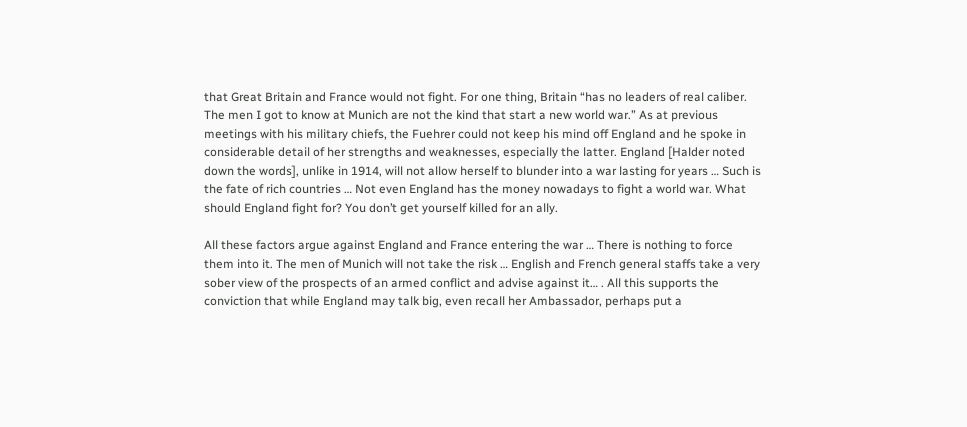that Great Britain and France would not fight. For one thing, Britain “has no leaders of real caliber. The men I got to know at Munich are not the kind that start a new world war.” As at previous meetings with his military chiefs, the Fuehrer could not keep his mind off England and he spoke in considerable detail of her strengths and weaknesses, especially the latter. England [Halder noted down the words], unlike in 1914, will not allow herself to blunder into a war lasting for years … Such is the fate of rich countries … Not even England has the money nowadays to fight a world war. What should England fight for? You don’t get yourself killed for an ally.

All these factors argue against England and France entering the war … There is nothing to force them into it. The men of Munich will not take the risk … English and French general staffs take a very sober view of the prospects of an armed conflict and advise against it… . All this supports the conviction that while England may talk big, even recall her Ambassador, perhaps put a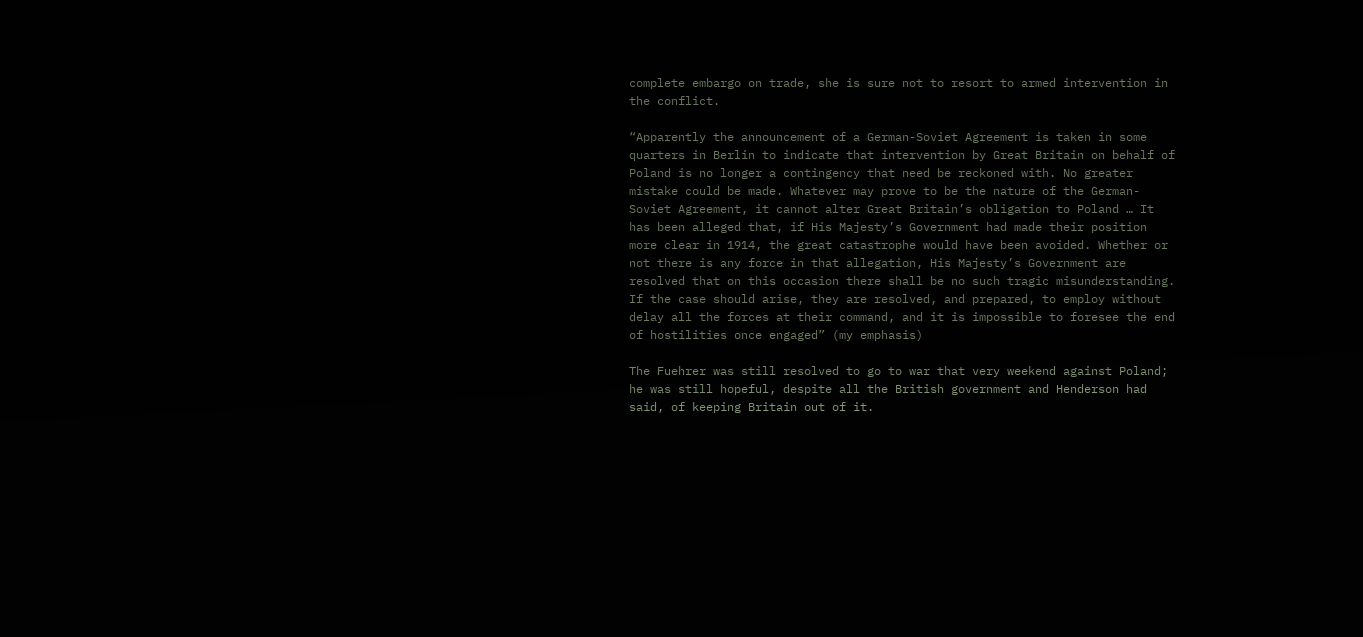complete embargo on trade, she is sure not to resort to armed intervention in the conflict.

“Apparently the announcement of a German-Soviet Agreement is taken in some quarters in Berlin to indicate that intervention by Great Britain on behalf of Poland is no longer a contingency that need be reckoned with. No greater mistake could be made. Whatever may prove to be the nature of the German-Soviet Agreement, it cannot alter Great Britain’s obligation to Poland … It has been alleged that, if His Majesty’s Government had made their position more clear in 1914, the great catastrophe would have been avoided. Whether or not there is any force in that allegation, His Majesty’s Government are resolved that on this occasion there shall be no such tragic misunderstanding. If the case should arise, they are resolved, and prepared, to employ without delay all the forces at their command, and it is impossible to foresee the end of hostilities once engaged” (my emphasis)

The Fuehrer was still resolved to go to war that very weekend against Poland; he was still hopeful, despite all the British government and Henderson had said, of keeping Britain out of it.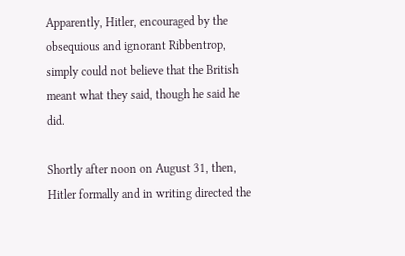Apparently, Hitler, encouraged by the obsequious and ignorant Ribbentrop, simply could not believe that the British meant what they said, though he said he did.

Shortly after noon on August 31, then, Hitler formally and in writing directed the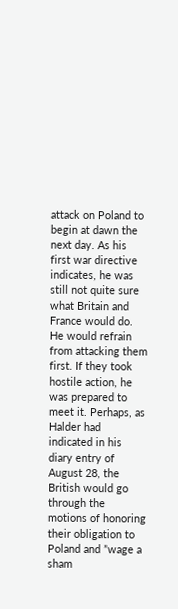attack on Poland to begin at dawn the next day. As his first war directive indicates, he was still not quite sure what Britain and France would do. He would refrain from attacking them first. If they took hostile action, he was prepared to meet it. Perhaps, as Halder had indicated in his diary entry of August 28, the British would go through the motions of honoring their obligation to Poland and ”wage a sham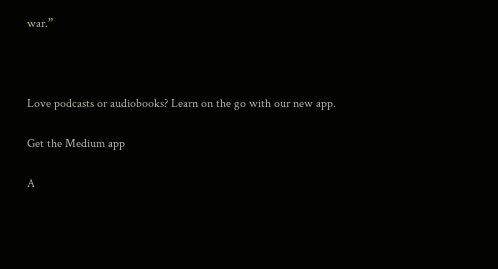war.”



Love podcasts or audiobooks? Learn on the go with our new app.

Get the Medium app

A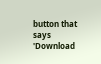button that says 'Download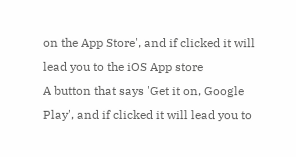on the App Store', and if clicked it will lead you to the iOS App store
A button that says 'Get it on, Google Play', and if clicked it will lead you to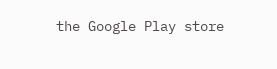the Google Play store